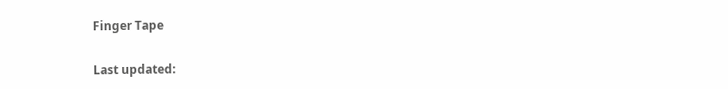Finger Tape

Last updated: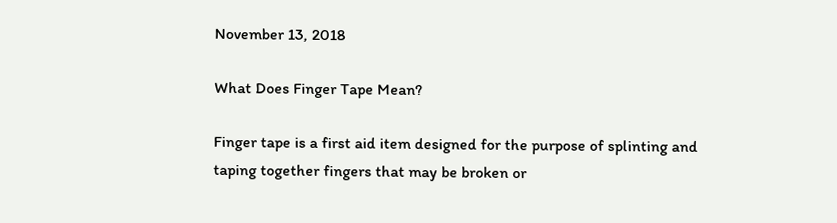November 13, 2018

What Does Finger Tape Mean?

Finger tape is a first aid item designed for the purpose of splinting and taping together fingers that may be broken or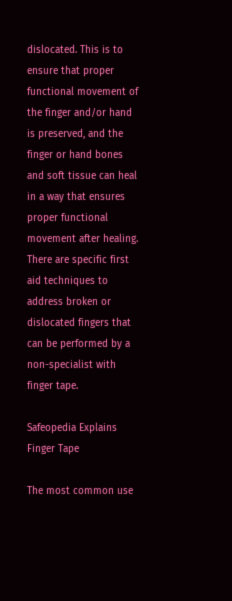dislocated. This is to ensure that proper functional movement of the finger and/or hand is preserved, and the finger or hand bones and soft tissue can heal in a way that ensures proper functional movement after healing. There are specific first aid techniques to address broken or dislocated fingers that can be performed by a non-specialist with finger tape.

Safeopedia Explains Finger Tape

The most common use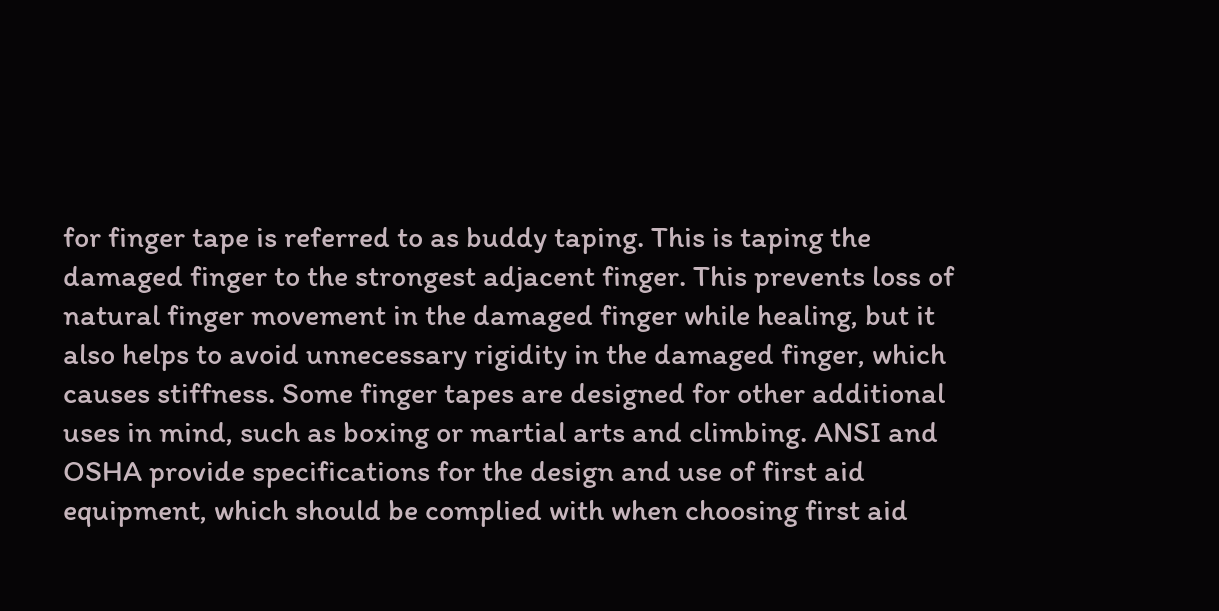for finger tape is referred to as buddy taping. This is taping the damaged finger to the strongest adjacent finger. This prevents loss of natural finger movement in the damaged finger while healing, but it also helps to avoid unnecessary rigidity in the damaged finger, which causes stiffness. Some finger tapes are designed for other additional uses in mind, such as boxing or martial arts and climbing. ANSI and OSHA provide specifications for the design and use of first aid equipment, which should be complied with when choosing first aid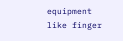equipment like finger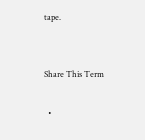tape.


Share This Term

  •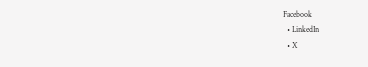Facebook
  • LinkedIn
  • X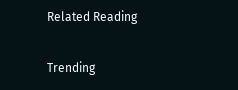Related Reading

Trending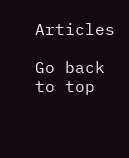Articles

Go back to top